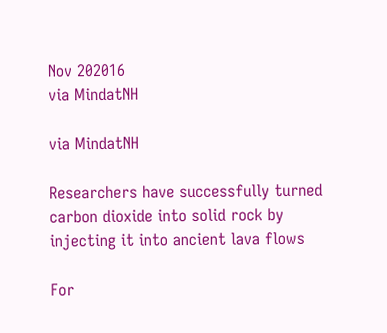Nov 202016
via MindatNH

via MindatNH

Researchers have successfully turned carbon dioxide into solid rock by injecting it into ancient lava flows

For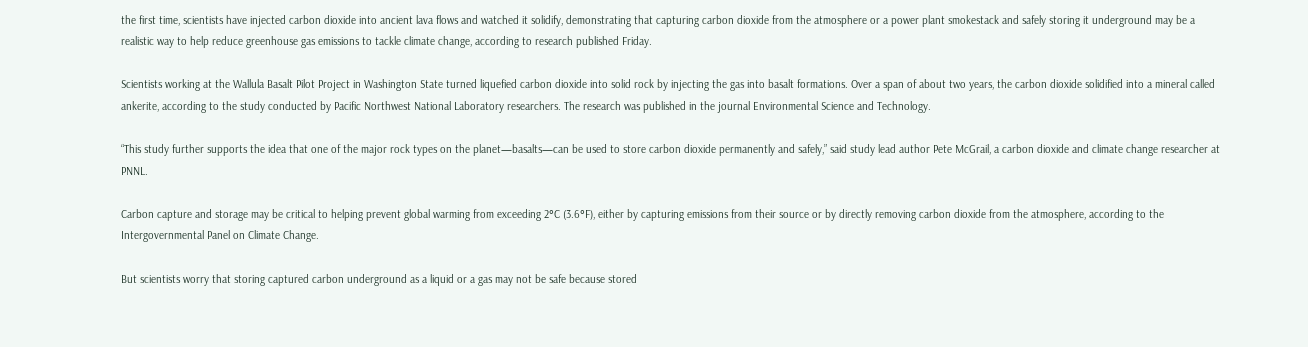the first time, scientists have injected carbon dioxide into ancient lava flows and watched it solidify, demonstrating that capturing carbon dioxide from the atmosphere or a power plant smokestack and safely storing it underground may be a realistic way to help reduce greenhouse gas emissions to tackle climate change, according to research published Friday.

Scientists working at the Wallula Basalt Pilot Project in Washington State turned liquefied carbon dioxide into solid rock by injecting the gas into basalt formations. Over a span of about two years, the carbon dioxide solidified into a mineral called ankerite, according to the study conducted by Pacific Northwest National Laboratory researchers. The research was published in the journal Environmental Science and Technology.

“This study further supports the idea that one of the major rock types on the planet—basalts—can be used to store carbon dioxide permanently and safely,” said study lead author Pete McGrail, a carbon dioxide and climate change researcher at PNNL.

Carbon capture and storage may be critical to helping prevent global warming from exceeding 2°C (3.6°F), either by capturing emissions from their source or by directly removing carbon dioxide from the atmosphere, according to the Intergovernmental Panel on Climate Change.

But scientists worry that storing captured carbon underground as a liquid or a gas may not be safe because stored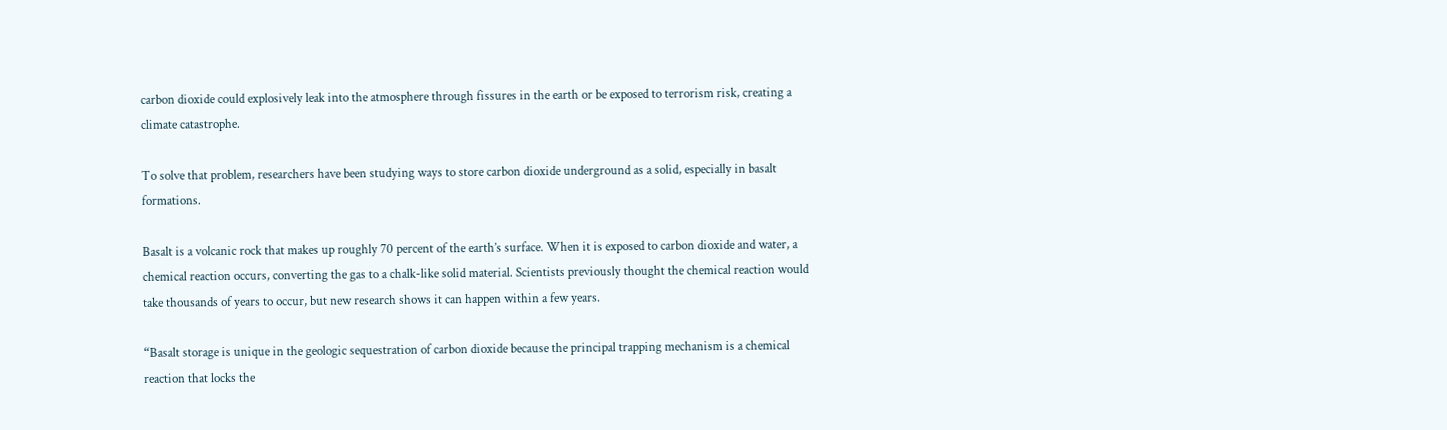carbon dioxide could explosively leak into the atmosphere through fissures in the earth or be exposed to terrorism risk, creating a climate catastrophe.

To solve that problem, researchers have been studying ways to store carbon dioxide underground as a solid, especially in basalt formations.

Basalt is a volcanic rock that makes up roughly 70 percent of the earth’s surface. When it is exposed to carbon dioxide and water, a chemical reaction occurs, converting the gas to a chalk-like solid material. Scientists previously thought the chemical reaction would take thousands of years to occur, but new research shows it can happen within a few years.

“Basalt storage is unique in the geologic sequestration of carbon dioxide because the principal trapping mechanism is a chemical reaction that locks the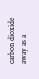carbon dioxide away as a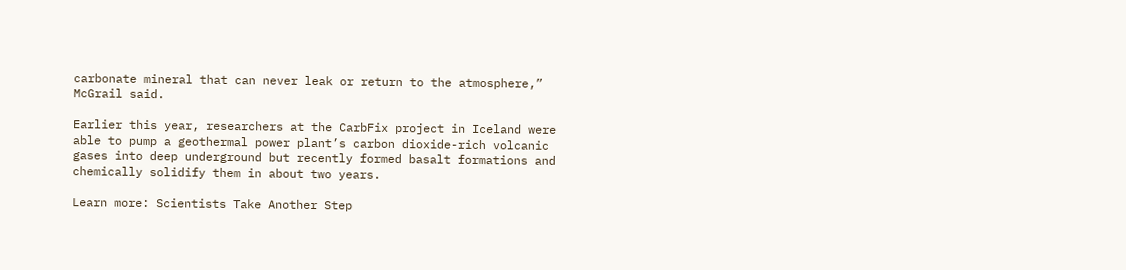carbonate mineral that can never leak or return to the atmosphere,” McGrail said.

Earlier this year, researchers at the CarbFix project in Iceland were able to pump a geothermal power plant’s carbon dioxide-rich volcanic gases into deep underground but recently formed basalt formations and chemically solidify them in about two years.

Learn more: Scientists Take Another Step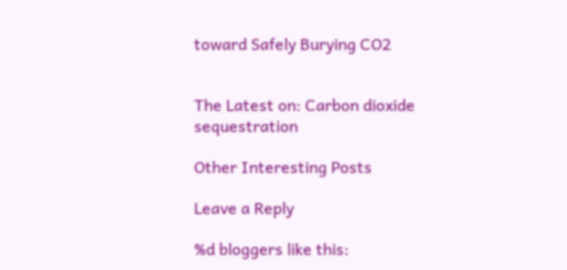toward Safely Burying CO2


The Latest on: Carbon dioxide sequestration

Other Interesting Posts

Leave a Reply

%d bloggers like this: